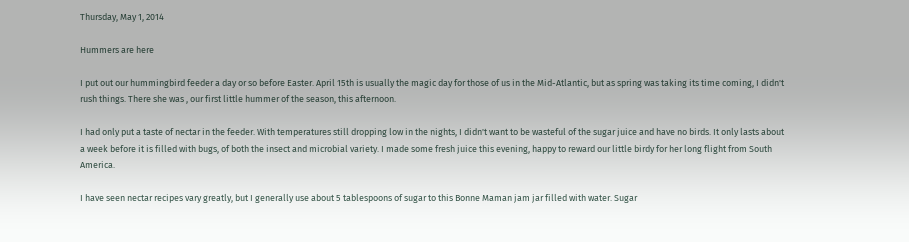Thursday, May 1, 2014

Hummers are here

I put out our hummingbird feeder a day or so before Easter. April 15th is usually the magic day for those of us in the Mid-Atlantic, but as spring was taking its time coming, I didn't rush things. There she was , our first little hummer of the season, this afternoon.

I had only put a taste of nectar in the feeder. With temperatures still dropping low in the nights, I didn't want to be wasteful of the sugar juice and have no birds. It only lasts about a week before it is filled with bugs, of both the insect and microbial variety. I made some fresh juice this evening, happy to reward our little birdy for her long flight from South America.

I have seen nectar recipes vary greatly, but I generally use about 5 tablespoons of sugar to this Bonne Maman jam jar filled with water. Sugar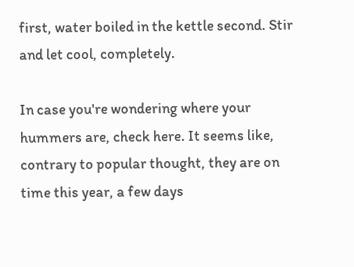first, water boiled in the kettle second. Stir and let cool, completely.

In case you're wondering where your hummers are, check here. It seems like, contrary to popular thought, they are on time this year, a few days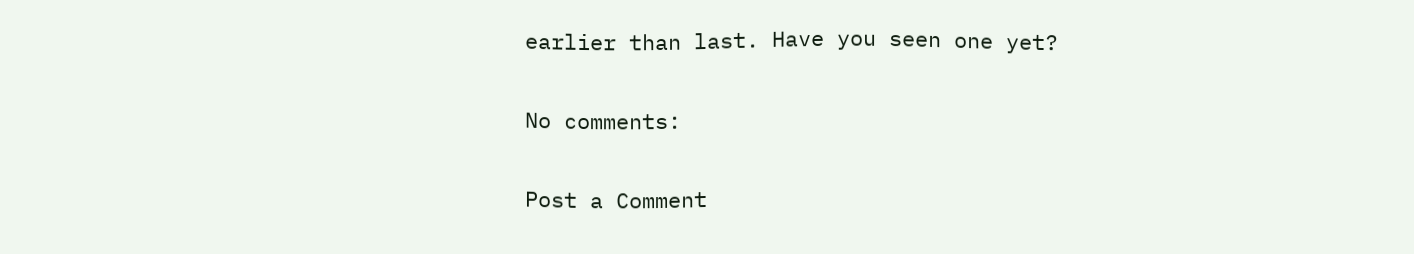earlier than last. Have you seen one yet?

No comments:

Post a Comment